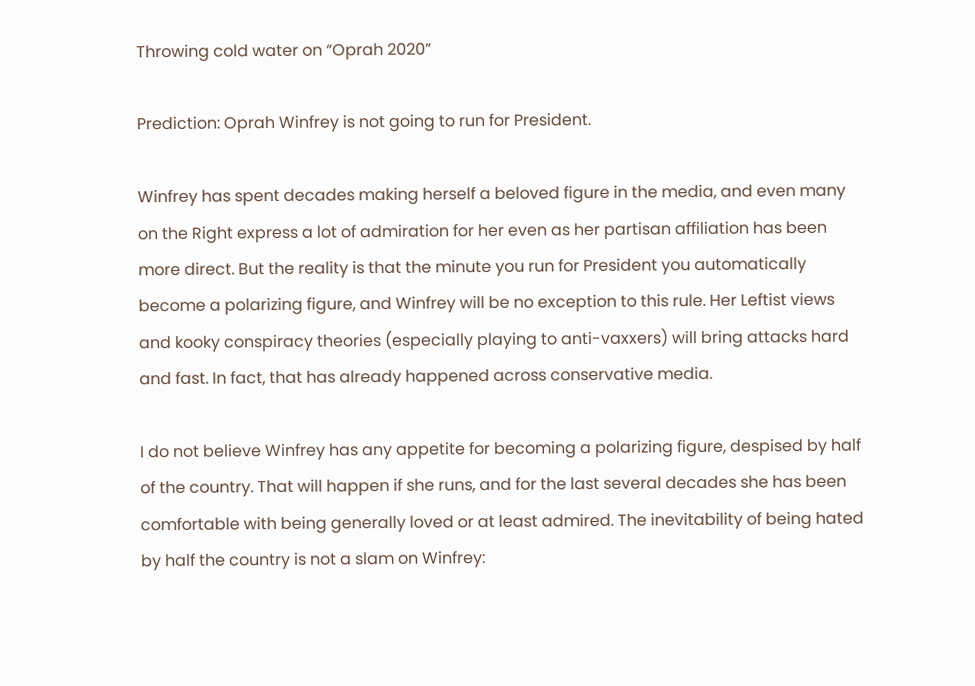Throwing cold water on “Oprah 2020”

Prediction: Oprah Winfrey is not going to run for President.

Winfrey has spent decades making herself a beloved figure in the media, and even many on the Right express a lot of admiration for her even as her partisan affiliation has been more direct. But the reality is that the minute you run for President you automatically become a polarizing figure, and Winfrey will be no exception to this rule. Her Leftist views and kooky conspiracy theories (especially playing to anti-vaxxers) will bring attacks hard and fast. In fact, that has already happened across conservative media.

I do not believe Winfrey has any appetite for becoming a polarizing figure, despised by half of the country. That will happen if she runs, and for the last several decades she has been comfortable with being generally loved or at least admired. The inevitability of being hated by half the country is not a slam on Winfrey: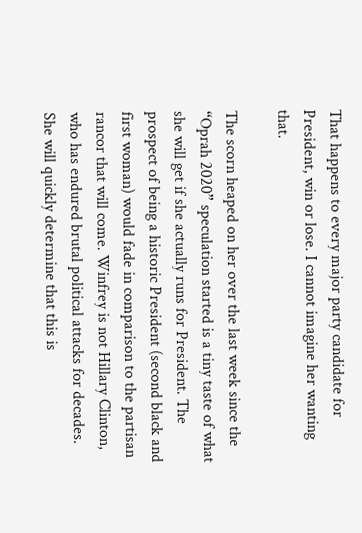That happens to every major party candidate for President, win or lose. I cannot imagine her wanting that.

The scorn heaped on her over the last week since the “Oprah 2020” speculation started is a tiny taste of what she will get if she actually runs for President. The prospect of being a historic President (second black and first woman) would fade in comparison to the partisan rancor that will come. Winfrey is not Hillary Clinton, who has endured brutal political attacks for decades. She will quickly determine that this is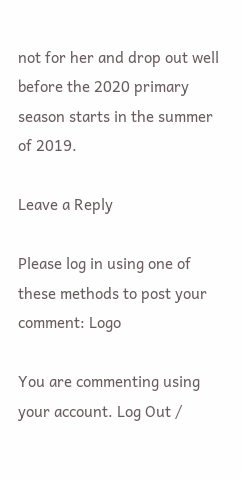not for her and drop out well before the 2020 primary season starts in the summer of 2019.

Leave a Reply

Please log in using one of these methods to post your comment: Logo

You are commenting using your account. Log Out /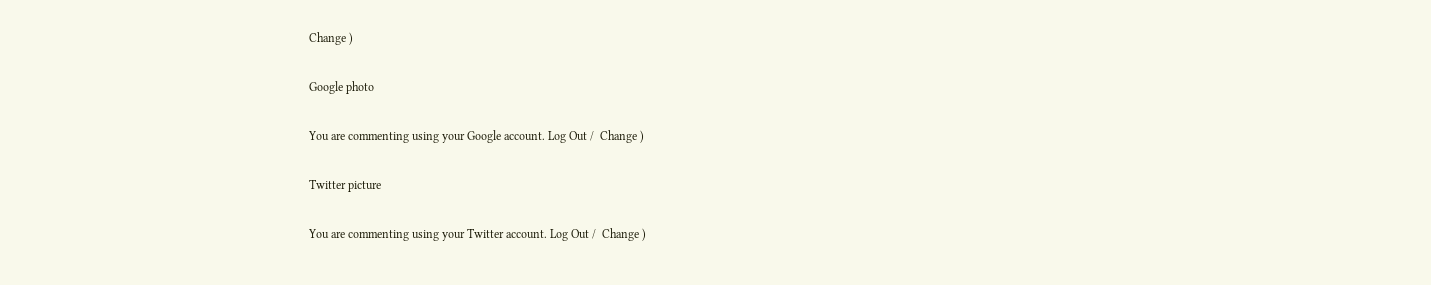Change )

Google photo

You are commenting using your Google account. Log Out /  Change )

Twitter picture

You are commenting using your Twitter account. Log Out /  Change )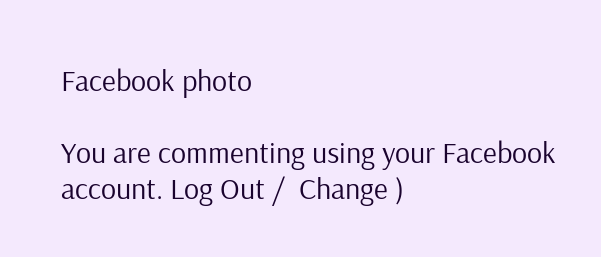Facebook photo

You are commenting using your Facebook account. Log Out /  Change )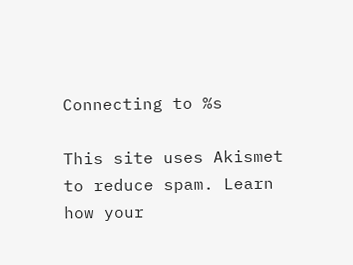Connecting to %s

This site uses Akismet to reduce spam. Learn how your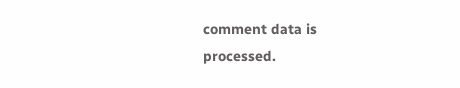comment data is processed.